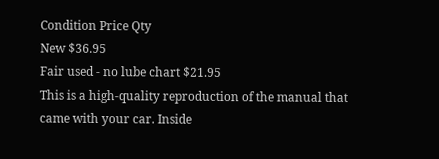Condition Price Qty
New $36.95
Fair used - no lube chart $21.95
This is a high-quality reproduction of the manual that came with your car. Inside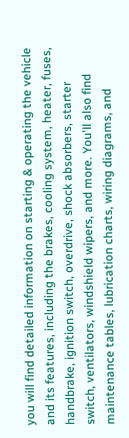you will find detailed information on starting & operating the vehicle and its features, including the brakes, cooling system, heater, fuses, handbrake, ignition switch, overdrive, shock absorbers, starter switch, ventilators, windshield wipers, and more. You'll also find maintenance tables, lubrication charts, wiring diagrams, and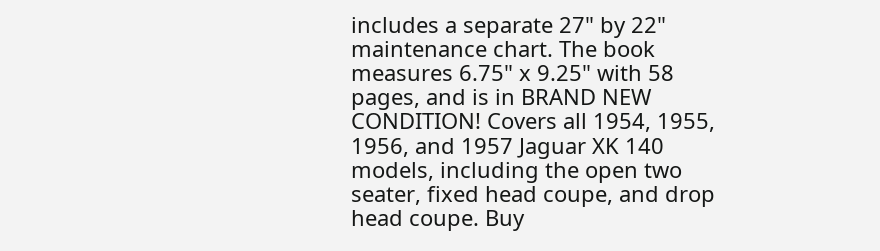includes a separate 27" by 22" maintenance chart. The book measures 6.75" x 9.25" with 58 pages, and is in BRAND NEW CONDITION! Covers all 1954, 1955, 1956, and 1957 Jaguar XK 140 models, including the open two seater, fixed head coupe, and drop head coupe. Buy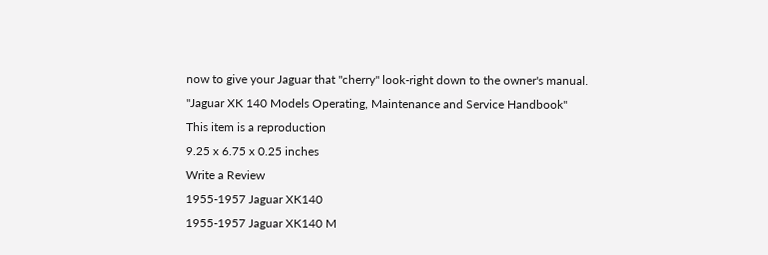now to give your Jaguar that "cherry" look-right down to the owner's manual.
"Jaguar XK 140 Models Operating, Maintenance and Service Handbook"
This item is a reproduction
9.25 x 6.75 x 0.25 inches
Write a Review
1955-1957 Jaguar XK140
1955-1957 Jaguar XK140 M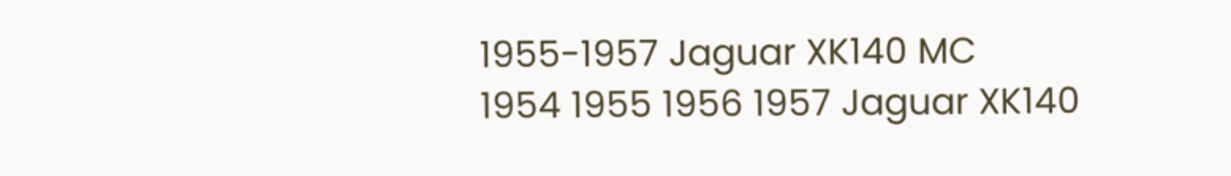1955-1957 Jaguar XK140 MC
1954 1955 1956 1957 Jaguar XK140